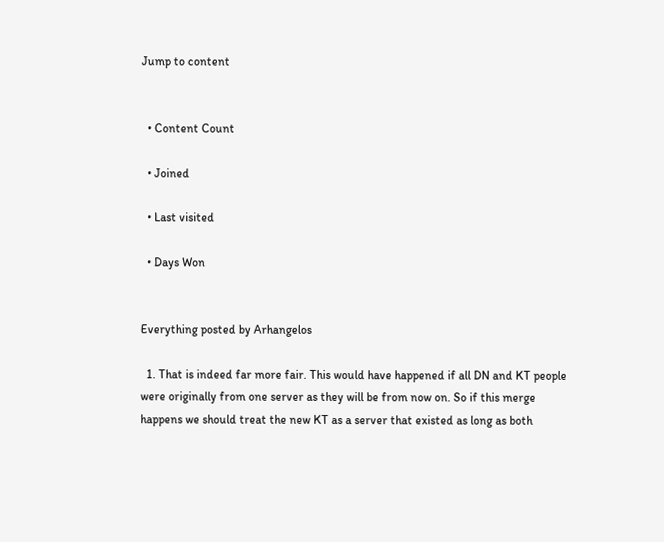Jump to content


  • Content Count

  • Joined

  • Last visited

  • Days Won


Everything posted by Arhangelos

  1. That is indeed far more fair. This would have happened if all DN and KT people were originally from one server as they will be from now on. So if this merge happens we should treat the new KT as a server that existed as long as both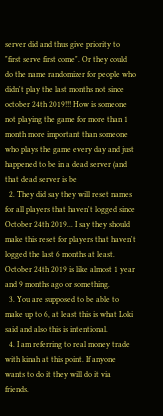server did and thus give priority to "first serve first come". Or they could do the name randomizer for people who didn't play the last months not since october 24th 2019!!! How is someone not playing the game for more than 1 month more important than someone who plays the game every day and just happened to be in a dead server (and that dead server is be
  2. They did say they will reset names for all players that haven't logged since October 24th 2019... I say they should make this reset for players that haven't logged the last 6 months at least. October 24th 2019 is like almost 1 year and 9 months ago or something.
  3. You are supposed to be able to make up to 6, at least this is what Loki said and also this is intentional.
  4. I am referring to real money trade with kinah at this point. If anyone wants to do it they will do it via friends.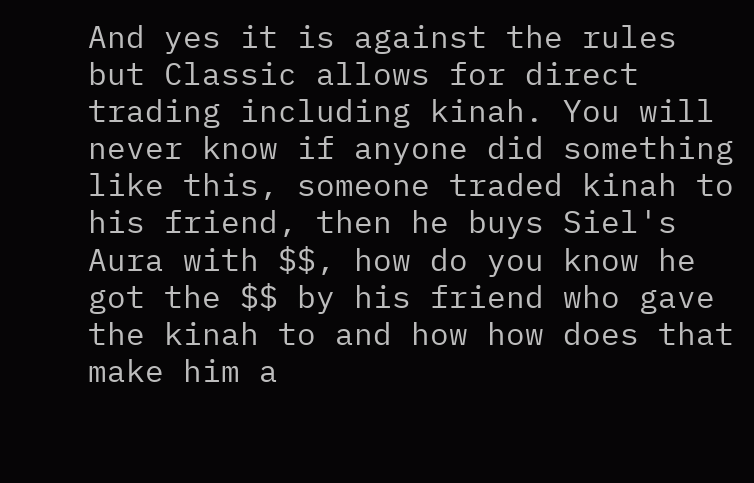And yes it is against the rules but Classic allows for direct trading including kinah. You will never know if anyone did something like this, someone traded kinah to his friend, then he buys Siel's Aura with $$, how do you know he got the $$ by his friend who gave the kinah to and how how does that make him a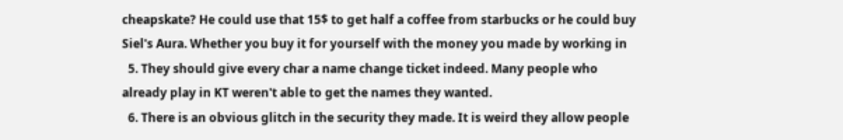cheapskate? He could use that 15$ to get half a coffee from starbucks or he could buy Siel's Aura. Whether you buy it for yourself with the money you made by working in
  5. They should give every char a name change ticket indeed. Many people who already play in KT weren't able to get the names they wanted.
  6. There is an obvious glitch in the security they made. It is weird they allow people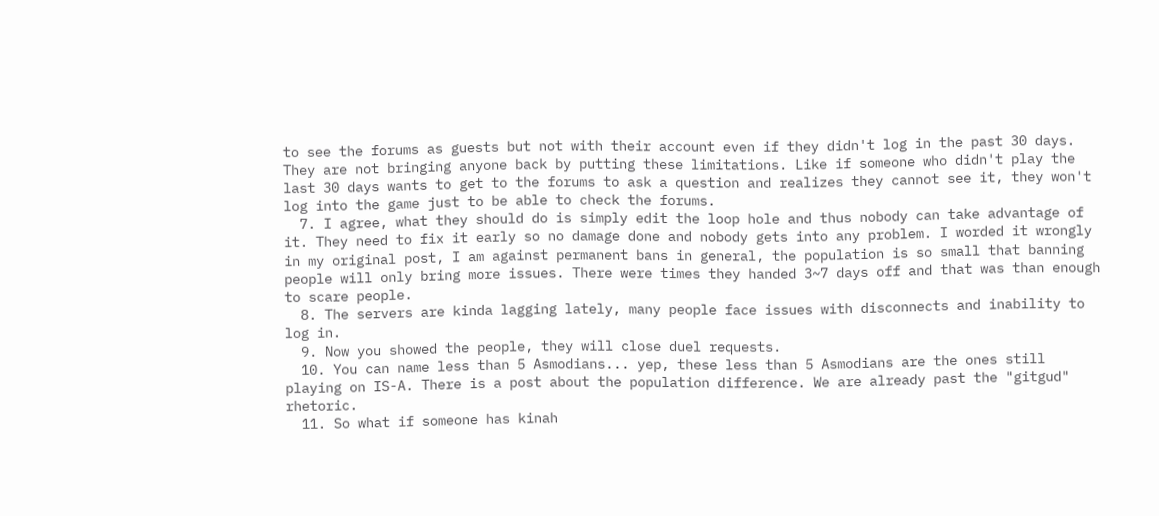to see the forums as guests but not with their account even if they didn't log in the past 30 days. They are not bringing anyone back by putting these limitations. Like if someone who didn't play the last 30 days wants to get to the forums to ask a question and realizes they cannot see it, they won't log into the game just to be able to check the forums.
  7. I agree, what they should do is simply edit the loop hole and thus nobody can take advantage of it. They need to fix it early so no damage done and nobody gets into any problem. I worded it wrongly in my original post, I am against permanent bans in general, the population is so small that banning people will only bring more issues. There were times they handed 3~7 days off and that was than enough to scare people.
  8. The servers are kinda lagging lately, many people face issues with disconnects and inability to log in.
  9. Now you showed the people, they will close duel requests.
  10. You can name less than 5 Asmodians... yep, these less than 5 Asmodians are the ones still playing on IS-A. There is a post about the population difference. We are already past the "gitgud" rhetoric.
  11. So what if someone has kinah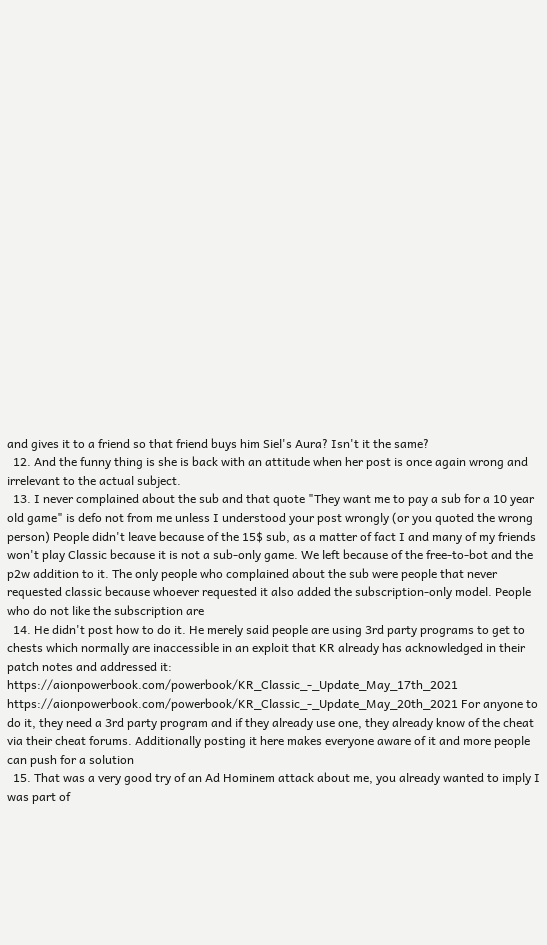and gives it to a friend so that friend buys him Siel's Aura? Isn't it the same?
  12. And the funny thing is she is back with an attitude when her post is once again wrong and irrelevant to the actual subject.
  13. I never complained about the sub and that quote "They want me to pay a sub for a 10 year old game" is defo not from me unless I understood your post wrongly (or you quoted the wrong person) People didn't leave because of the 15$ sub, as a matter of fact I and many of my friends won't play Classic because it is not a sub-only game. We left because of the free-to-bot and the p2w addition to it. The only people who complained about the sub were people that never requested classic because whoever requested it also added the subscription-only model. People who do not like the subscription are
  14. He didn't post how to do it. He merely said people are using 3rd party programs to get to chests which normally are inaccessible in an exploit that KR already has acknowledged in their patch notes and addressed it: https://aionpowerbook.com/powerbook/KR_Classic_-_Update_May_17th_2021 https://aionpowerbook.com/powerbook/KR_Classic_-_Update_May_20th_2021 For anyone to do it, they need a 3rd party program and if they already use one, they already know of the cheat via their cheat forums. Additionally posting it here makes everyone aware of it and more people can push for a solution
  15. That was a very good try of an Ad Hominem attack about me, you already wanted to imply I was part of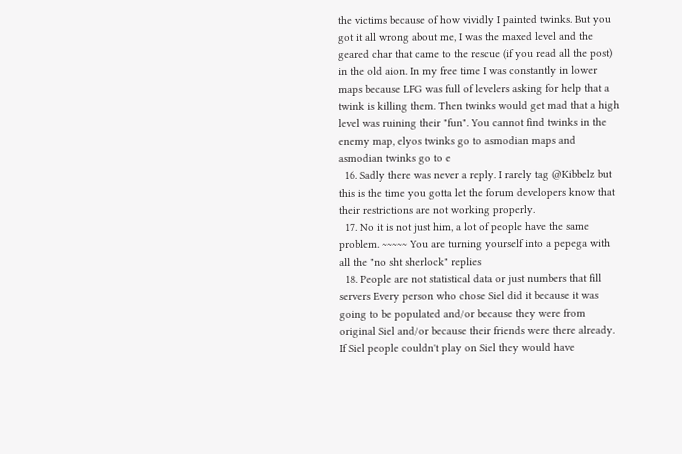the victims because of how vividly I painted twinks. But you got it all wrong about me, I was the maxed level and the geared char that came to the rescue (if you read all the post) in the old aion. In my free time I was constantly in lower maps because LFG was full of levelers asking for help that a twink is killing them. Then twinks would get mad that a high level was ruining their "fun". You cannot find twinks in the enemy map, elyos twinks go to asmodian maps and asmodian twinks go to e
  16. Sadly there was never a reply. I rarely tag @Kibbelz but this is the time you gotta let the forum developers know that their restrictions are not working properly.
  17. No it is not just him, a lot of people have the same problem. ~~~~~ You are turning yourself into a pepega with all the "no sht sherlock" replies
  18. People are not statistical data or just numbers that fill servers Every person who chose Siel did it because it was going to be populated and/or because they were from original Siel and/or because their friends were there already. If Siel people couldn't play on Siel they would have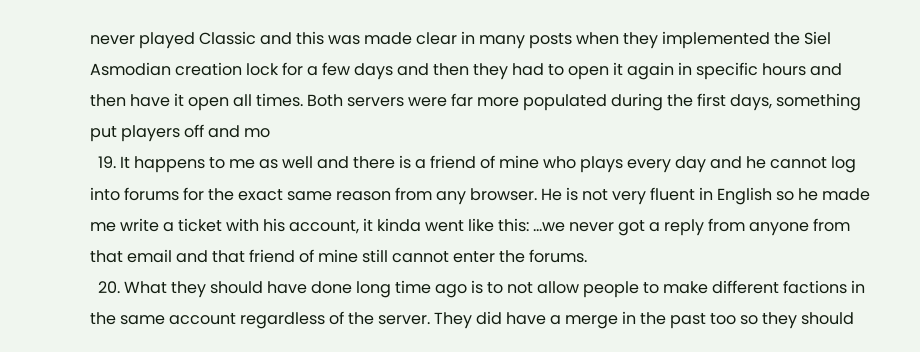never played Classic and this was made clear in many posts when they implemented the Siel Asmodian creation lock for a few days and then they had to open it again in specific hours and then have it open all times. Both servers were far more populated during the first days, something put players off and mo
  19. It happens to me as well and there is a friend of mine who plays every day and he cannot log into forums for the exact same reason from any browser. He is not very fluent in English so he made me write a ticket with his account, it kinda went like this: ...we never got a reply from anyone from that email and that friend of mine still cannot enter the forums.
  20. What they should have done long time ago is to not allow people to make different factions in the same account regardless of the server. They did have a merge in the past too so they should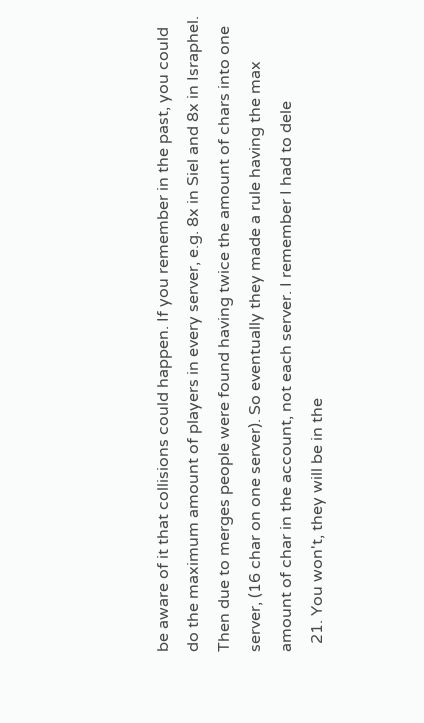be aware of it that collisions could happen. If you remember in the past, you could do the maximum amount of players in every server, e.g. 8x in Siel and 8x in Israphel. Then due to merges people were found having twice the amount of chars into one server, (16 char on one server). So eventually they made a rule having the max amount of char in the account, not each server. I remember I had to dele
  21. You won't, they will be in the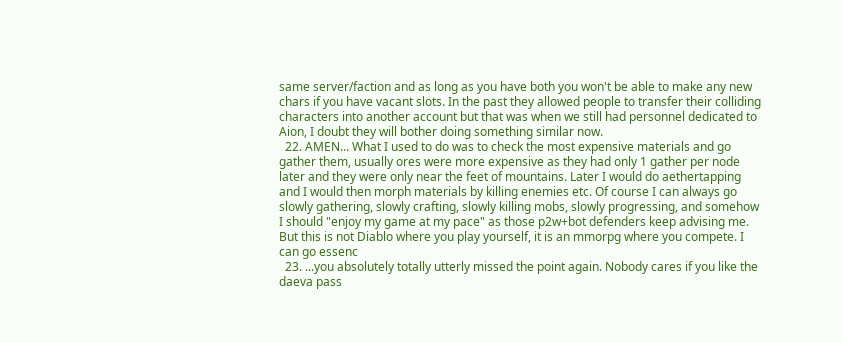same server/faction and as long as you have both you won't be able to make any new chars if you have vacant slots. In the past they allowed people to transfer their colliding characters into another account but that was when we still had personnel dedicated to Aion, I doubt they will bother doing something similar now.
  22. AMEN... What I used to do was to check the most expensive materials and go gather them, usually ores were more expensive as they had only 1 gather per node later and they were only near the feet of mountains. Later I would do aethertapping and I would then morph materials by killing enemies etc. Of course I can always go slowly gathering, slowly crafting, slowly killing mobs, slowly progressing, and somehow I should "enjoy my game at my pace" as those p2w+bot defenders keep advising me. But this is not Diablo where you play yourself, it is an mmorpg where you compete. I can go essenc
  23. ...you absolutely totally utterly missed the point again. Nobody cares if you like the daeva pass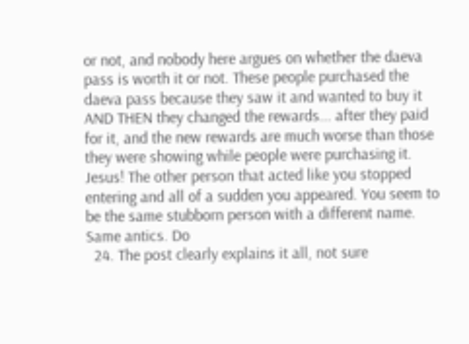or not, and nobody here argues on whether the daeva pass is worth it or not. These people purchased the daeva pass because they saw it and wanted to buy it AND THEN they changed the rewards... after they paid for it, and the new rewards are much worse than those they were showing while people were purchasing it. Jesus! The other person that acted like you stopped entering and all of a sudden you appeared. You seem to be the same stubborn person with a different name. Same antics. Do
  24. The post clearly explains it all, not sure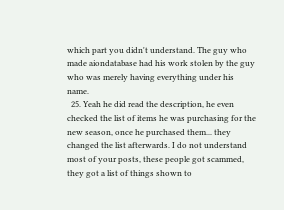which part you didn't understand. The guy who made aiondatabase had his work stolen by the guy who was merely having everything under his name.
  25. Yeah he did read the description, he even checked the list of items he was purchasing for the new season, once he purchased them... they changed the list afterwards. I do not understand most of your posts, these people got scammed, they got a list of things shown to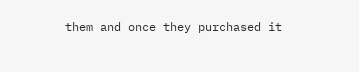them and once they purchased it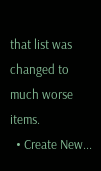that list was changed to much worse items.
  • Create New...